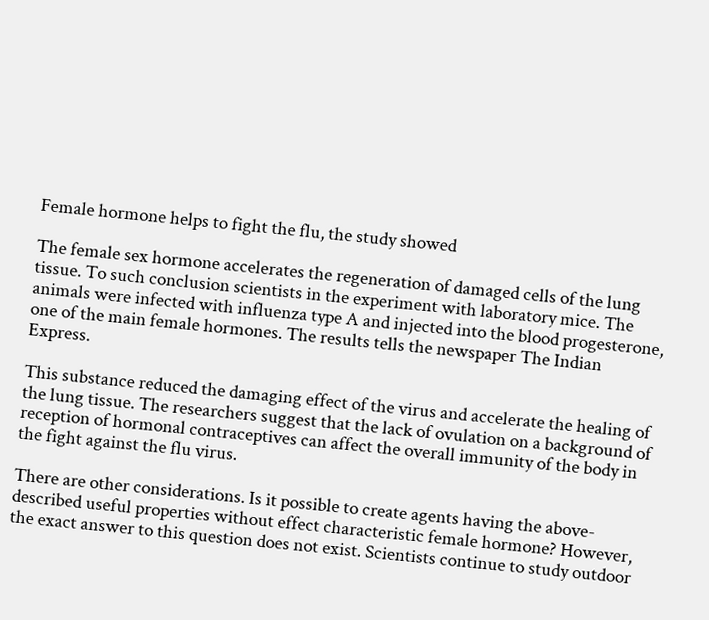Female hormone helps to fight the flu, the study showed

The female sex hormone accelerates the regeneration of damaged cells of the lung tissue. To such conclusion scientists in the experiment with laboratory mice. The animals were infected with influenza type A and injected into the blood progesterone, one of the main female hormones. The results tells the newspaper The Indian Express.

This substance reduced the damaging effect of the virus and accelerate the healing of the lung tissue. The researchers suggest that the lack of ovulation on a background of reception of hormonal contraceptives can affect the overall immunity of the body in the fight against the flu virus.

There are other considerations. Is it possible to create agents having the above-described useful properties without effect characteristic female hormone? However, the exact answer to this question does not exist. Scientists continue to study outdoor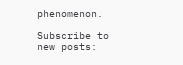phenomenon.

Subscribe to new posts: